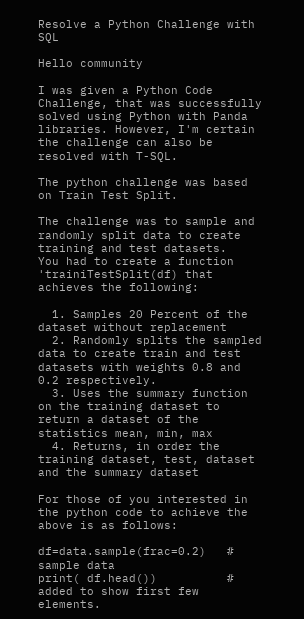Resolve a Python Challenge with SQL

Hello community

I was given a Python Code Challenge, that was successfully solved using Python with Panda libraries. However, I'm certain the challenge can also be resolved with T-SQL.

The python challenge was based on Train Test Split.

The challenge was to sample and randomly split data to create training and test datasets.
You had to create a function 'trainiTestSplit(df) that achieves the following:

  1. Samples 20 Percent of the dataset without replacement
  2. Randomly splits the sampled data to create train and test datasets with weights 0.8 and 0.2 respectively.
  3. Uses the summary function on the training dataset to return a dataset of the statistics mean, min, max
  4. Returns, in order the training dataset, test, dataset and the summary dataset

For those of you interested in the python code to achieve the above is as follows:

df=data.sample(frac=0.2)   # sample data
print( df.head())          # added to show first few elements.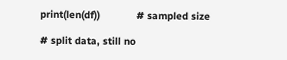print(len(df))            # sampled size

# split data, still no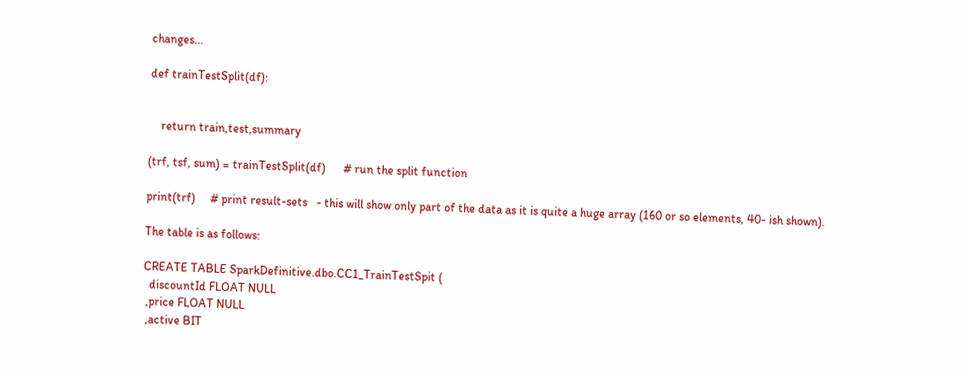changes...

def trainTestSplit(df):


    return train,test,summary

(trf, tsf, sum) = trainTestSplit(df)      # run the split function

print(trf)     # print result-sets   - this will show only part of the data as it is quite a huge array (160 or so elements, 40- ish shown).

The table is as follows:

CREATE TABLE SparkDefinitive.dbo.CC1_TrainTestSpit (
  discountId FLOAT NULL
 ,price FLOAT NULL
 ,active BIT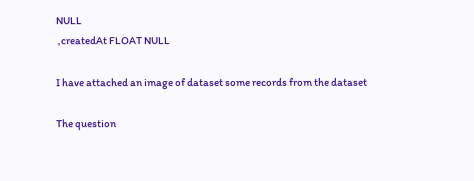NULL
 ,createdAt FLOAT NULL

I have attached an image of dataset some records from the dataset

The question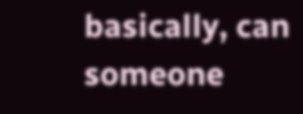basically, can someone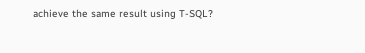achieve the same result using T-SQL?